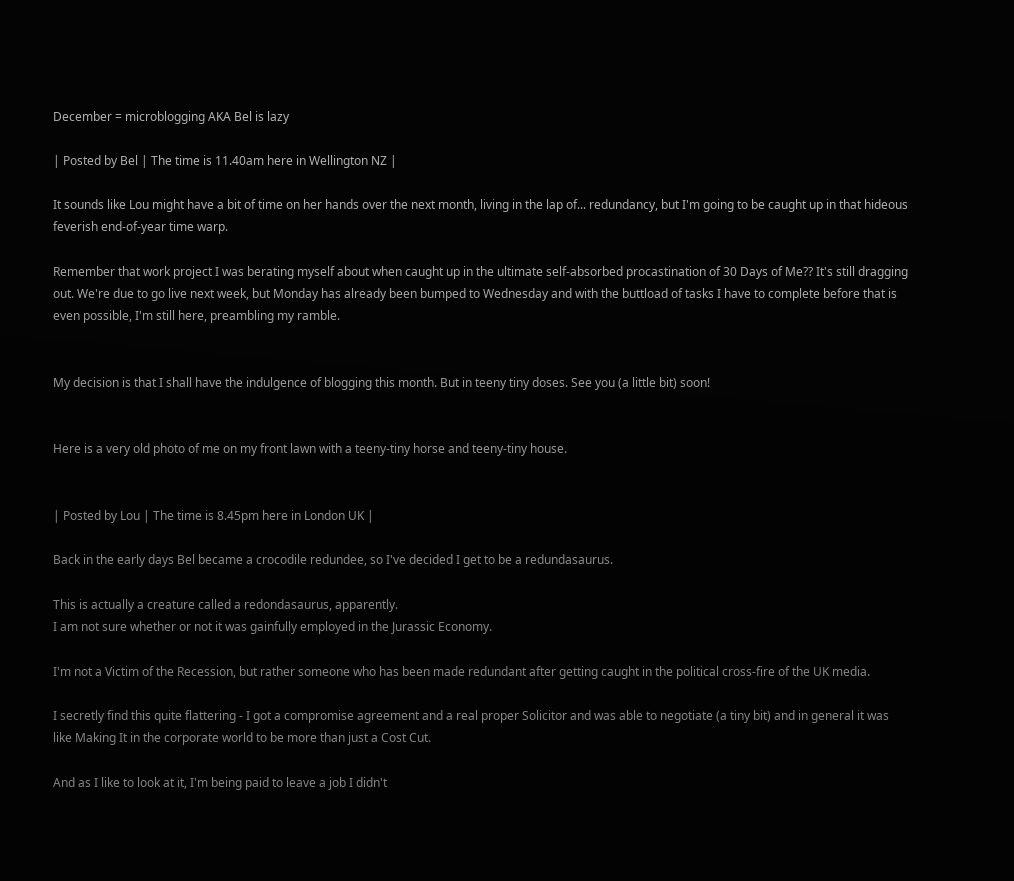December = microblogging AKA Bel is lazy

| Posted by Bel | The time is 11.40am here in Wellington NZ |

It sounds like Lou might have a bit of time on her hands over the next month, living in the lap of... redundancy, but I'm going to be caught up in that hideous feverish end-of-year time warp.

Remember that work project I was berating myself about when caught up in the ultimate self-absorbed procastination of 30 Days of Me?? It's still dragging out. We're due to go live next week, but Monday has already been bumped to Wednesday and with the buttload of tasks I have to complete before that is even possible, I'm still here, preambling my ramble.


My decision is that I shall have the indulgence of blogging this month. But in teeny tiny doses. See you (a little bit) soon!


Here is a very old photo of me on my front lawn with a teeny-tiny horse and teeny-tiny house.


| Posted by Lou | The time is 8.45pm here in London UK |

Back in the early days Bel became a crocodile redundee, so I've decided I get to be a redundasaurus.

This is actually a creature called a redondasaurus, apparently.
I am not sure whether or not it was gainfully employed in the Jurassic Economy.

I'm not a Victim of the Recession, but rather someone who has been made redundant after getting caught in the political cross-fire of the UK media.

I secretly find this quite flattering - I got a compromise agreement and a real proper Solicitor and was able to negotiate (a tiny bit) and in general it was like Making It in the corporate world to be more than just a Cost Cut.

And as I like to look at it, I'm being paid to leave a job I didn't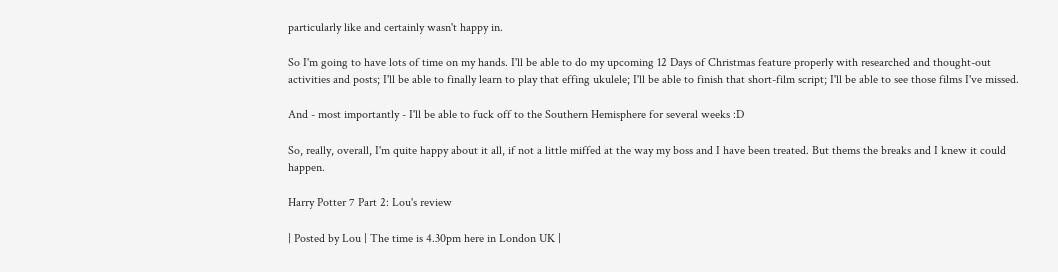particularly like and certainly wasn't happy in.

So I'm going to have lots of time on my hands. I'll be able to do my upcoming 12 Days of Christmas feature properly with researched and thought-out activities and posts; I'll be able to finally learn to play that effing ukulele; I'll be able to finish that short-film script; I'll be able to see those films I've missed.

And - most importantly - I'll be able to fuck off to the Southern Hemisphere for several weeks :D

So, really, overall, I'm quite happy about it all, if not a little miffed at the way my boss and I have been treated. But thems the breaks and I knew it could happen.

Harry Potter 7 Part 2: Lou's review

| Posted by Lou | The time is 4.30pm here in London UK |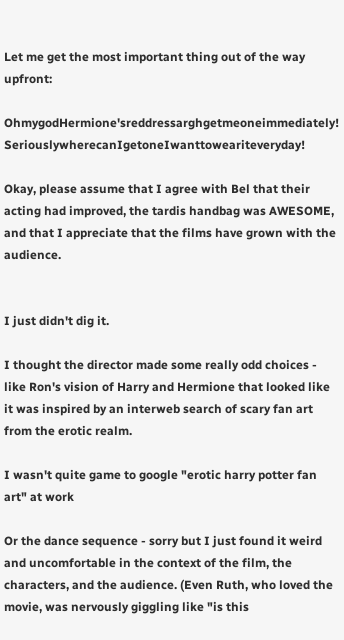Let me get the most important thing out of the way upfront:

OhmygodHermione'sreddressarghgetmeoneimmediately! SeriouslywherecanIgetoneIwanttoweariteveryday!

Okay, please assume that I agree with Bel that their acting had improved, the tardis handbag was AWESOME, and that I appreciate that the films have grown with the audience.


I just didn't dig it.

I thought the director made some really odd choices - like Ron's vision of Harry and Hermione that looked like it was inspired by an interweb search of scary fan art from the erotic realm.

I wasn't quite game to google "erotic harry potter fan art" at work

Or the dance sequence - sorry but I just found it weird and uncomfortable in the context of the film, the characters, and the audience. (Even Ruth, who loved the movie, was nervously giggling like "is this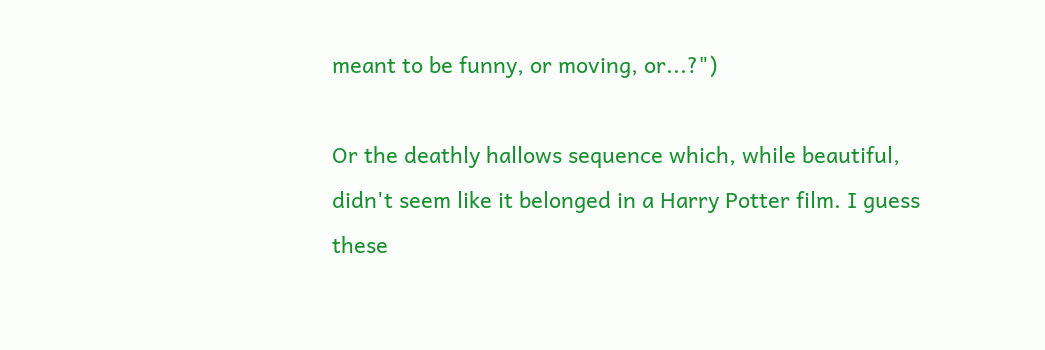meant to be funny, or moving, or...?")

Or the deathly hallows sequence which, while beautiful, didn't seem like it belonged in a Harry Potter film. I guess these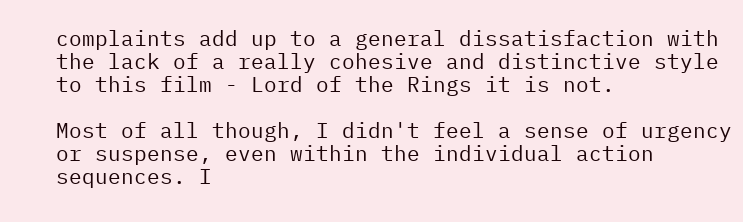complaints add up to a general dissatisfaction with the lack of a really cohesive and distinctive style to this film - Lord of the Rings it is not.

Most of all though, I didn't feel a sense of urgency or suspense, even within the individual action sequences. I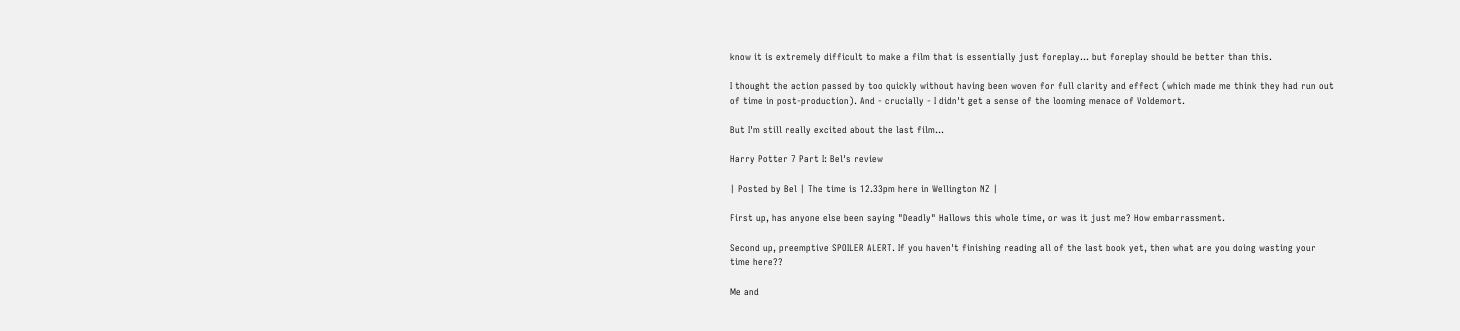know it is extremely difficult to make a film that is essentially just foreplay... but foreplay should be better than this.

I thought the action passed by too quickly without having been woven for full clarity and effect (which made me think they had run out of time in post-production). And - crucially - I didn't get a sense of the looming menace of Voldemort.

But I'm still really excited about the last film...

Harry Potter 7 Part I: Bel's review

| Posted by Bel | The time is 12.33pm here in Wellington NZ |

First up, has anyone else been saying "Deadly" Hallows this whole time, or was it just me? How embarrassment.

Second up, preemptive SPOILER ALERT. If you haven't finishing reading all of the last book yet, then what are you doing wasting your time here??

Me and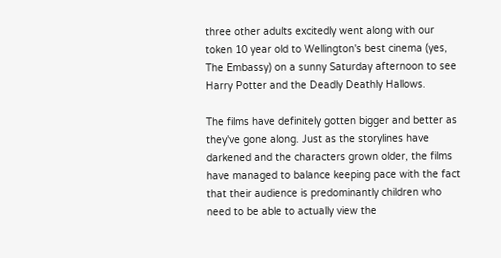three other adults excitedly went along with our token 10 year old to Wellington's best cinema (yes, The Embassy) on a sunny Saturday afternoon to see Harry Potter and the Deadly Deathly Hallows.

The films have definitely gotten bigger and better as they've gone along. Just as the storylines have darkened and the characters grown older, the films have managed to balance keeping pace with the fact that their audience is predominantly children who need to be able to actually view the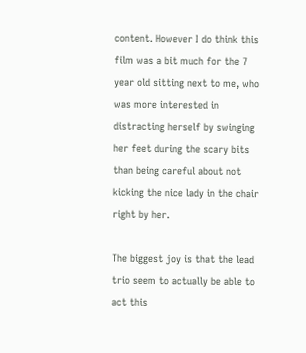content. However I do think this film was a bit much for the 7 year old sitting next to me, who was more interested in distracting herself by swinging her feet during the scary bits than being careful about not kicking the nice lady in the chair right by her.

The biggest joy is that the lead trio seem to actually be able to act this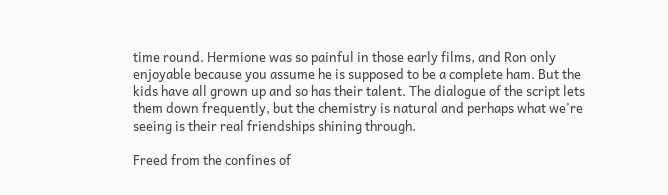time round. Hermione was so painful in those early films, and Ron only enjoyable because you assume he is supposed to be a complete ham. But the kids have all grown up and so has their talent. The dialogue of the script lets them down frequently, but the chemistry is natural and perhaps what we're seeing is their real friendships shining through.

Freed from the confines of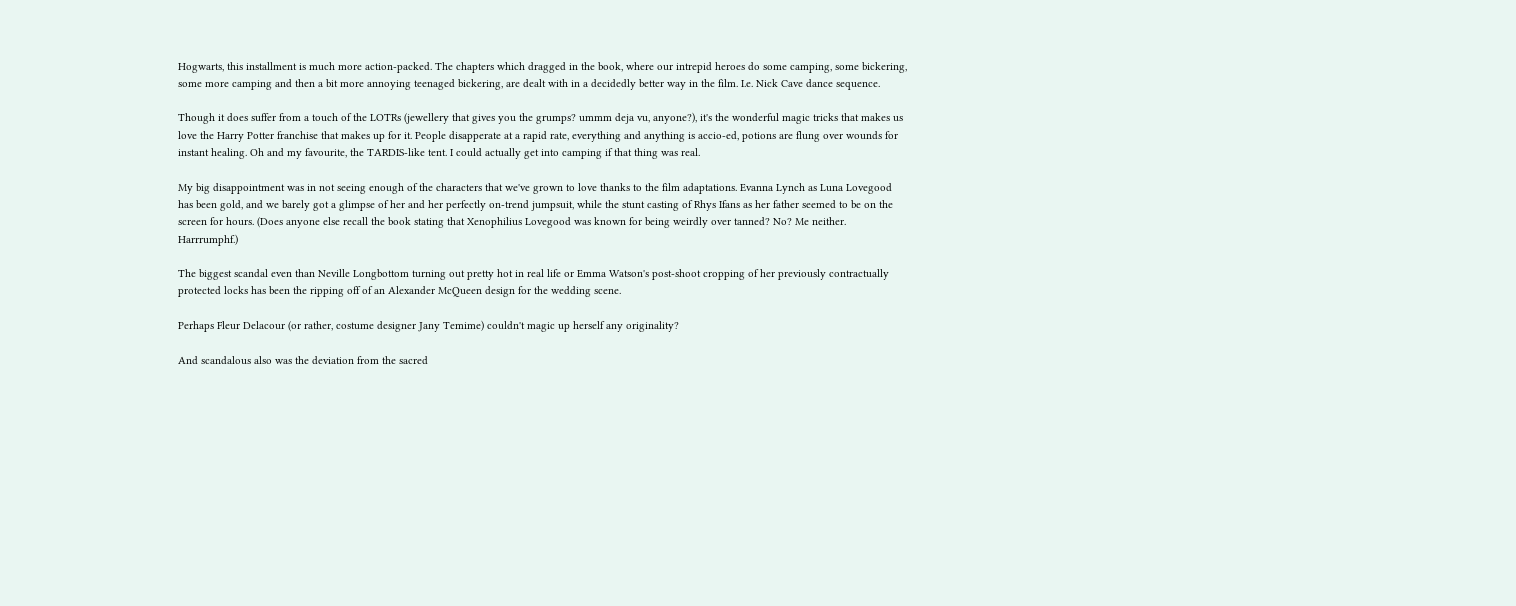Hogwarts, this installment is much more action-packed. The chapters which dragged in the book, where our intrepid heroes do some camping, some bickering, some more camping and then a bit more annoying teenaged bickering, are dealt with in a decidedly better way in the film. I.e. Nick Cave dance sequence.

Though it does suffer from a touch of the LOTRs (jewellery that gives you the grumps? ummm deja vu, anyone?), it's the wonderful magic tricks that makes us love the Harry Potter franchise that makes up for it. People disapperate at a rapid rate, everything and anything is accio-ed, potions are flung over wounds for instant healing. Oh and my favourite, the TARDIS-like tent. I could actually get into camping if that thing was real.

My big disappointment was in not seeing enough of the characters that we've grown to love thanks to the film adaptations. Evanna Lynch as Luna Lovegood has been gold, and we barely got a glimpse of her and her perfectly on-trend jumpsuit, while the stunt casting of Rhys Ifans as her father seemed to be on the screen for hours. (Does anyone else recall the book stating that Xenophilius Lovegood was known for being weirdly over tanned? No? Me neither. Harrrumphf.)

The biggest scandal even than Neville Longbottom turning out pretty hot in real life or Emma Watson's post-shoot cropping of her previously contractually protected locks has been the ripping off of an Alexander McQueen design for the wedding scene.

Perhaps Fleur Delacour (or rather, costume designer Jany Temime) couldn't magic up herself any originality?

And scandalous also was the deviation from the sacred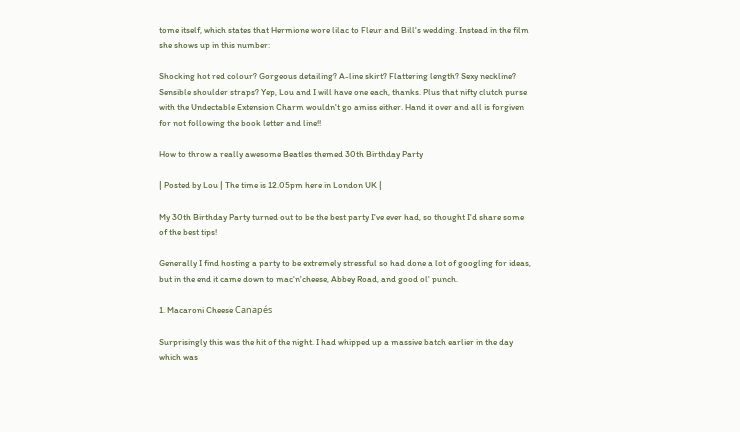tome itself, which states that Hermione wore lilac to Fleur and Bill's wedding. Instead in the film she shows up in this number:

Shocking hot red colour? Gorgeous detailing? A-line skirt? Flattering length? Sexy neckline? Sensible shoulder straps? Yep, Lou and I will have one each, thanks. Plus that nifty clutch purse with the Undectable Extension Charm wouldn't go amiss either. Hand it over and all is forgiven for not following the book letter and line!!

How to throw a really awesome Beatles themed 30th Birthday Party

| Posted by Lou | The time is 12.05pm here in London UK |

My 30th Birthday Party turned out to be the best party I've ever had, so thought I'd share some of the best tips!

Generally I find hosting a party to be extremely stressful so had done a lot of googling for ideas, but in the end it came down to mac'n'cheese, Abbey Road, and good ol' punch.

1. Macaroni Cheese Canapés

Surprisingly this was the hit of the night. I had whipped up a massive batch earlier in the day which was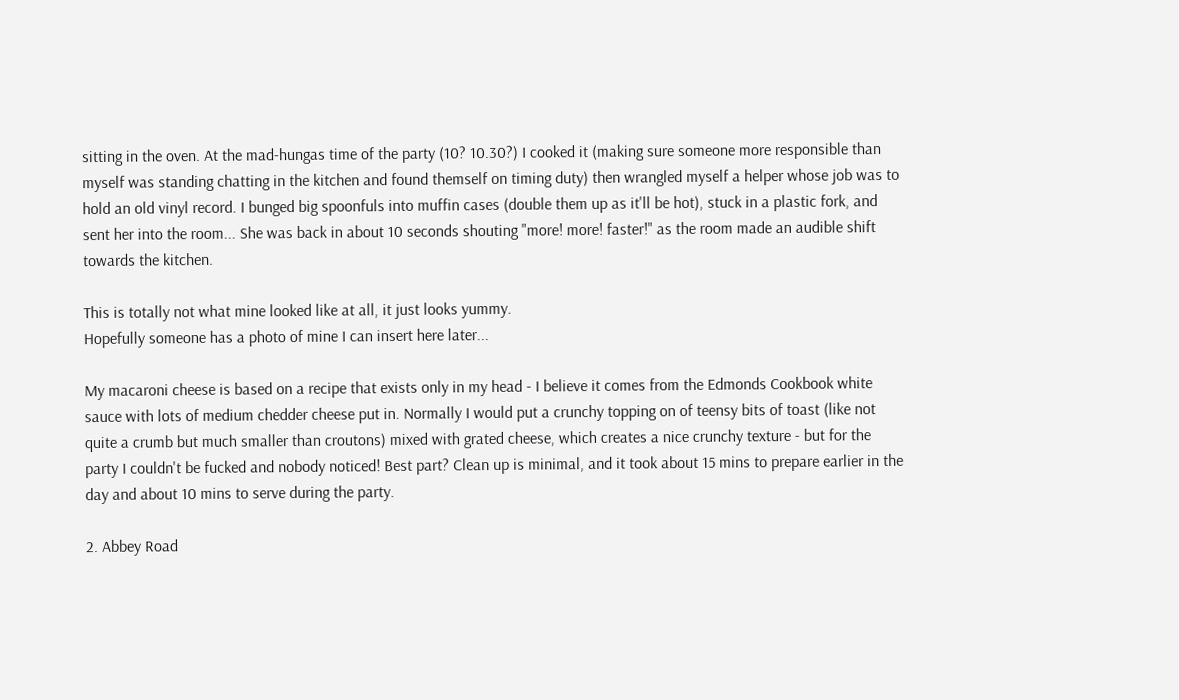sitting in the oven. At the mad-hungas time of the party (10? 10.30?) I cooked it (making sure someone more responsible than myself was standing chatting in the kitchen and found themself on timing duty) then wrangled myself a helper whose job was to hold an old vinyl record. I bunged big spoonfuls into muffin cases (double them up as it'll be hot), stuck in a plastic fork, and sent her into the room... She was back in about 10 seconds shouting "more! more! faster!" as the room made an audible shift towards the kitchen.

This is totally not what mine looked like at all, it just looks yummy.
Hopefully someone has a photo of mine I can insert here later...

My macaroni cheese is based on a recipe that exists only in my head - I believe it comes from the Edmonds Cookbook white sauce with lots of medium chedder cheese put in. Normally I would put a crunchy topping on of teensy bits of toast (like not quite a crumb but much smaller than croutons) mixed with grated cheese, which creates a nice crunchy texture - but for the party I couldn't be fucked and nobody noticed! Best part? Clean up is minimal, and it took about 15 mins to prepare earlier in the day and about 10 mins to serve during the party.

2. Abbey Road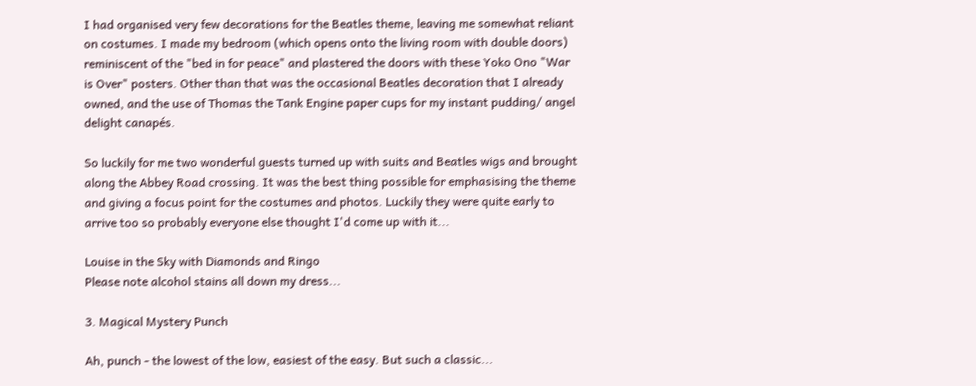I had organised very few decorations for the Beatles theme, leaving me somewhat reliant on costumes. I made my bedroom (which opens onto the living room with double doors) reminiscent of the "bed in for peace" and plastered the doors with these Yoko Ono "War is Over" posters. Other than that was the occasional Beatles decoration that I already owned, and the use of Thomas the Tank Engine paper cups for my instant pudding/ angel delight canapés.

So luckily for me two wonderful guests turned up with suits and Beatles wigs and brought along the Abbey Road crossing. It was the best thing possible for emphasising the theme and giving a focus point for the costumes and photos. Luckily they were quite early to arrive too so probably everyone else thought I'd come up with it...

Louise in the Sky with Diamonds and Ringo
Please note alcohol stains all down my dress...

3. Magical Mystery Punch

Ah, punch - the lowest of the low, easiest of the easy. But such a classic...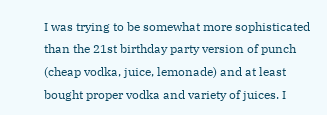I was trying to be somewhat more sophisticated than the 21st birthday party version of punch (cheap vodka, juice, lemonade) and at least bought proper vodka and variety of juices. I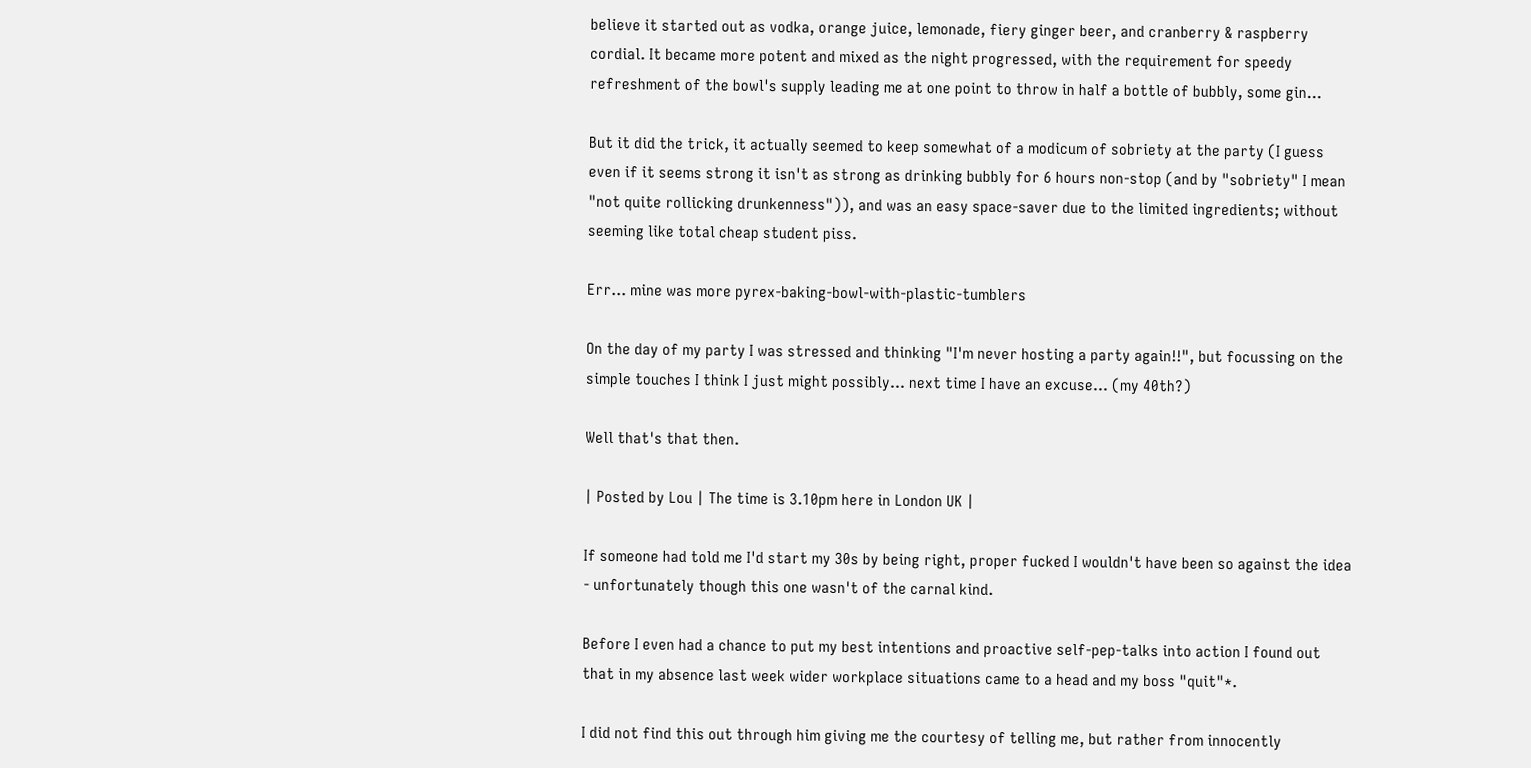believe it started out as vodka, orange juice, lemonade, fiery ginger beer, and cranberry & raspberry cordial. It became more potent and mixed as the night progressed, with the requirement for speedy refreshment of the bowl's supply leading me at one point to throw in half a bottle of bubbly, some gin...

But it did the trick, it actually seemed to keep somewhat of a modicum of sobriety at the party (I guess even if it seems strong it isn't as strong as drinking bubbly for 6 hours non-stop (and by "sobriety" I mean "not quite rollicking drunkenness")), and was an easy space-saver due to the limited ingredients; without seeming like total cheap student piss.

Err... mine was more pyrex-baking-bowl-with-plastic-tumblers

On the day of my party I was stressed and thinking "I'm never hosting a party again!!", but focussing on the simple touches I think I just might possibly... next time I have an excuse... (my 40th?)

Well that's that then.

| Posted by Lou | The time is 3.10pm here in London UK |

If someone had told me I'd start my 30s by being right, proper fucked I wouldn't have been so against the idea - unfortunately though this one wasn't of the carnal kind.

Before I even had a chance to put my best intentions and proactive self-pep-talks into action I found out that in my absence last week wider workplace situations came to a head and my boss "quit"*.

I did not find this out through him giving me the courtesy of telling me, but rather from innocently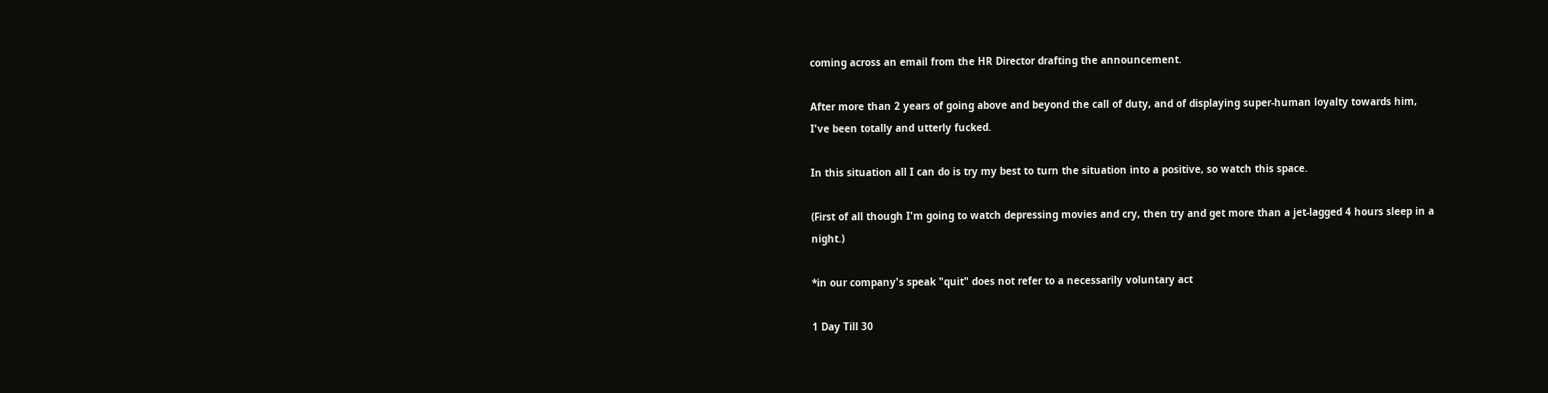coming across an email from the HR Director drafting the announcement.

After more than 2 years of going above and beyond the call of duty, and of displaying super-human loyalty towards him, I've been totally and utterly fucked.

In this situation all I can do is try my best to turn the situation into a positive, so watch this space.

(First of all though I'm going to watch depressing movies and cry, then try and get more than a jet-lagged 4 hours sleep in a night.)

*in our company's speak "quit" does not refer to a necessarily voluntary act

1 Day Till 30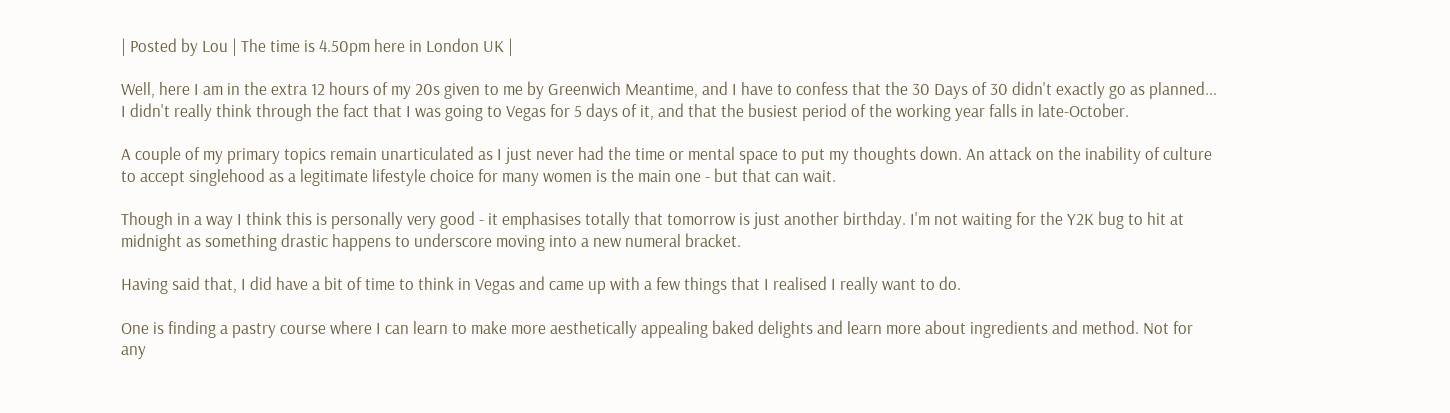| Posted by Lou | The time is 4.50pm here in London UK |

Well, here I am in the extra 12 hours of my 20s given to me by Greenwich Meantime, and I have to confess that the 30 Days of 30 didn't exactly go as planned... I didn't really think through the fact that I was going to Vegas for 5 days of it, and that the busiest period of the working year falls in late-October.

A couple of my primary topics remain unarticulated as I just never had the time or mental space to put my thoughts down. An attack on the inability of culture to accept singlehood as a legitimate lifestyle choice for many women is the main one - but that can wait.

Though in a way I think this is personally very good - it emphasises totally that tomorrow is just another birthday. I'm not waiting for the Y2K bug to hit at midnight as something drastic happens to underscore moving into a new numeral bracket.

Having said that, I did have a bit of time to think in Vegas and came up with a few things that I realised I really want to do.

One is finding a pastry course where I can learn to make more aesthetically appealing baked delights and learn more about ingredients and method. Not for any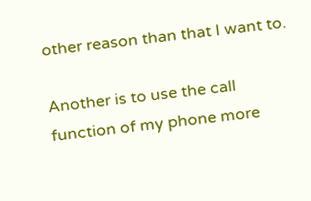other reason than that I want to.

Another is to use the call function of my phone more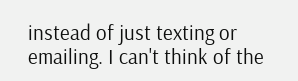instead of just texting or emailing. I can't think of the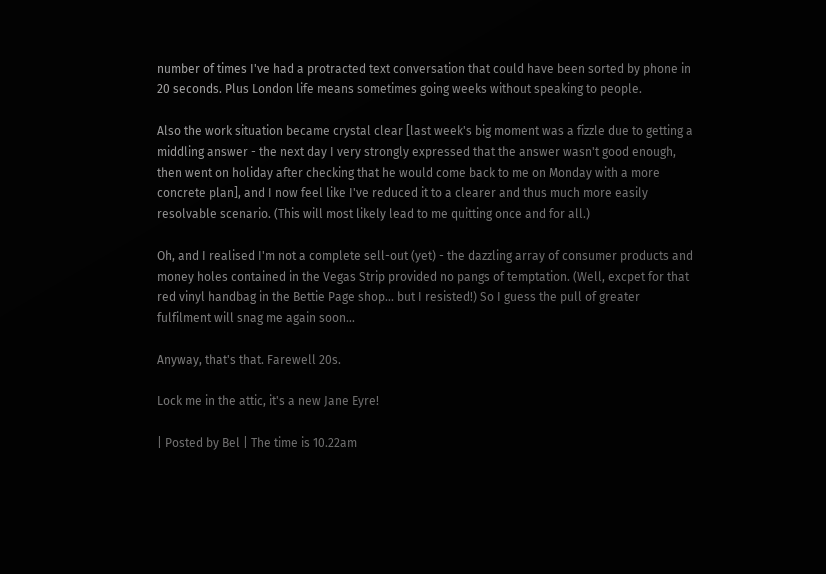number of times I've had a protracted text conversation that could have been sorted by phone in 20 seconds. Plus London life means sometimes going weeks without speaking to people.

Also the work situation became crystal clear [last week's big moment was a fizzle due to getting a middling answer - the next day I very strongly expressed that the answer wasn't good enough, then went on holiday after checking that he would come back to me on Monday with a more concrete plan], and I now feel like I've reduced it to a clearer and thus much more easily resolvable scenario. (This will most likely lead to me quitting once and for all.)

Oh, and I realised I'm not a complete sell-out (yet) - the dazzling array of consumer products and money holes contained in the Vegas Strip provided no pangs of temptation. (Well, excpet for that red vinyl handbag in the Bettie Page shop... but I resisted!) So I guess the pull of greater fulfilment will snag me again soon...

Anyway, that's that. Farewell 20s.

Lock me in the attic, it's a new Jane Eyre!

| Posted by Bel | The time is 10.22am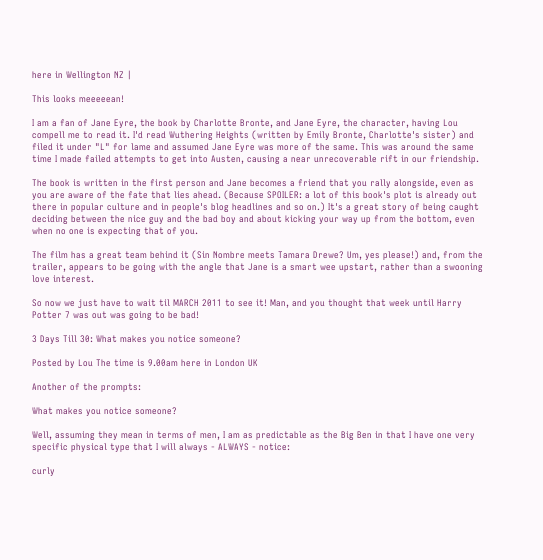here in Wellington NZ |

This looks meeeeean!

I am a fan of Jane Eyre, the book by Charlotte Bronte, and Jane Eyre, the character, having Lou compell me to read it. I'd read Wuthering Heights (written by Emily Bronte, Charlotte's sister) and filed it under "L" for lame and assumed Jane Eyre was more of the same. This was around the same time I made failed attempts to get into Austen, causing a near unrecoverable rift in our friendship.

The book is written in the first person and Jane becomes a friend that you rally alongside, even as you are aware of the fate that lies ahead. (Because SPOILER: a lot of this book's plot is already out there in popular culture and in people's blog headlines and so on.) It's a great story of being caught deciding between the nice guy and the bad boy and about kicking your way up from the bottom, even when no one is expecting that of you.

The film has a great team behind it (Sin Nombre meets Tamara Drewe? Um, yes please!) and, from the trailer, appears to be going with the angle that Jane is a smart wee upstart, rather than a swooning love interest.

So now we just have to wait til MARCH 2011 to see it! Man, and you thought that week until Harry Potter 7 was out was going to be bad!

3 Days Till 30: What makes you notice someone?

Posted by Lou The time is 9.00am here in London UK

Another of the prompts:

What makes you notice someone?

Well, assuming they mean in terms of men, I am as predictable as the Big Ben in that I have one very specific physical type that I will always - ALWAYS - notice:

curly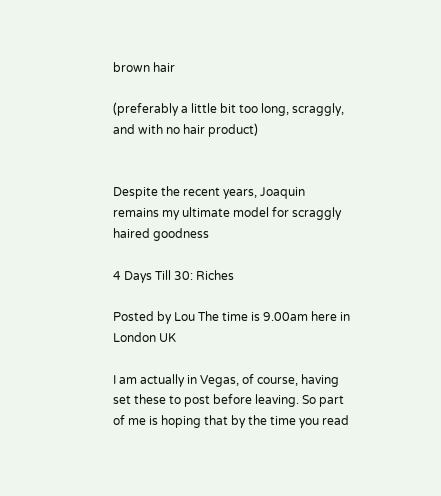brown hair

(preferably a little bit too long, scraggly, and with no hair product)


Despite the recent years, Joaquin remains my ultimate model for scraggly haired goodness

4 Days Till 30: Riches

Posted by Lou The time is 9.00am here in London UK

I am actually in Vegas, of course, having set these to post before leaving. So part of me is hoping that by the time you read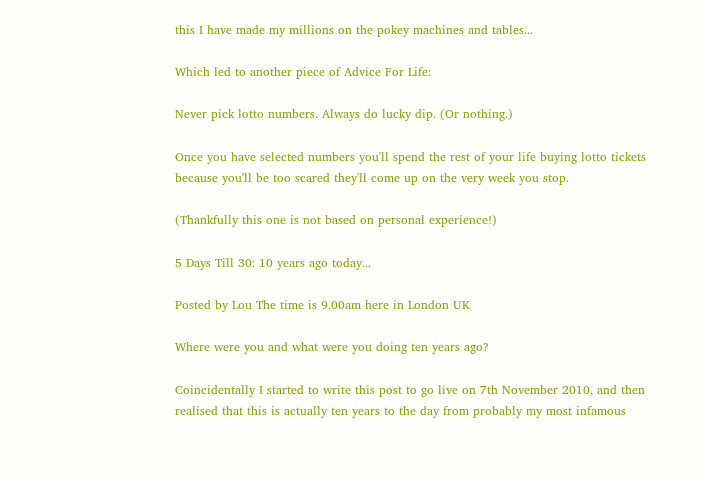this I have made my millions on the pokey machines and tables...

Which led to another piece of Advice For Life:

Never pick lotto numbers. Always do lucky dip. (Or nothing.)

Once you have selected numbers you'll spend the rest of your life buying lotto tickets because you'll be too scared they'll come up on the very week you stop.

(Thankfully this one is not based on personal experience!)

5 Days Till 30: 10 years ago today...

Posted by Lou The time is 9.00am here in London UK

Where were you and what were you doing ten years ago?

Coincidentally I started to write this post to go live on 7th November 2010, and then realised that this is actually ten years to the day from probably my most infamous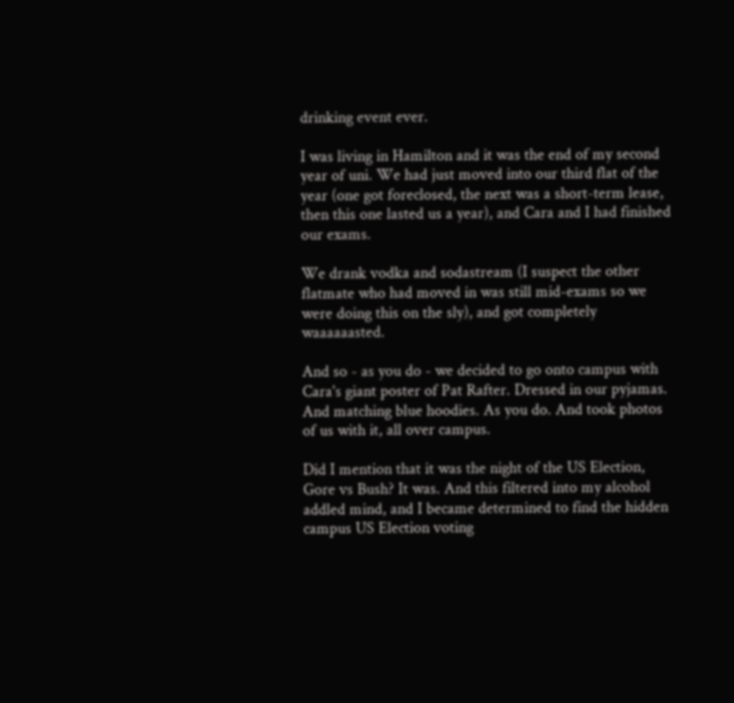drinking event ever.

I was living in Hamilton and it was the end of my second year of uni. We had just moved into our third flat of the year (one got foreclosed, the next was a short-term lease, then this one lasted us a year), and Cara and I had finished our exams.

We drank vodka and sodastream (I suspect the other flatmate who had moved in was still mid-exams so we were doing this on the sly), and got completely waaaaaasted.

And so - as you do - we decided to go onto campus with Cara's giant poster of Pat Rafter. Dressed in our pyjamas. And matching blue hoodies. As you do. And took photos of us with it, all over campus.

Did I mention that it was the night of the US Election, Gore vs Bush? It was. And this filtered into my alcohol addled mind, and I became determined to find the hidden campus US Election voting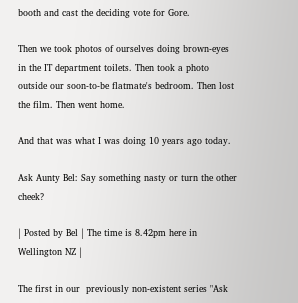booth and cast the deciding vote for Gore.

Then we took photos of ourselves doing brown-eyes in the IT department toilets. Then took a photo outside our soon-to-be flatmate's bedroom. Then lost the film. Then went home.

And that was what I was doing 10 years ago today.

Ask Aunty Bel: Say something nasty or turn the other cheek?

| Posted by Bel | The time is 8.42pm here in Wellington NZ |

The first in our  previously non-existent series "Ask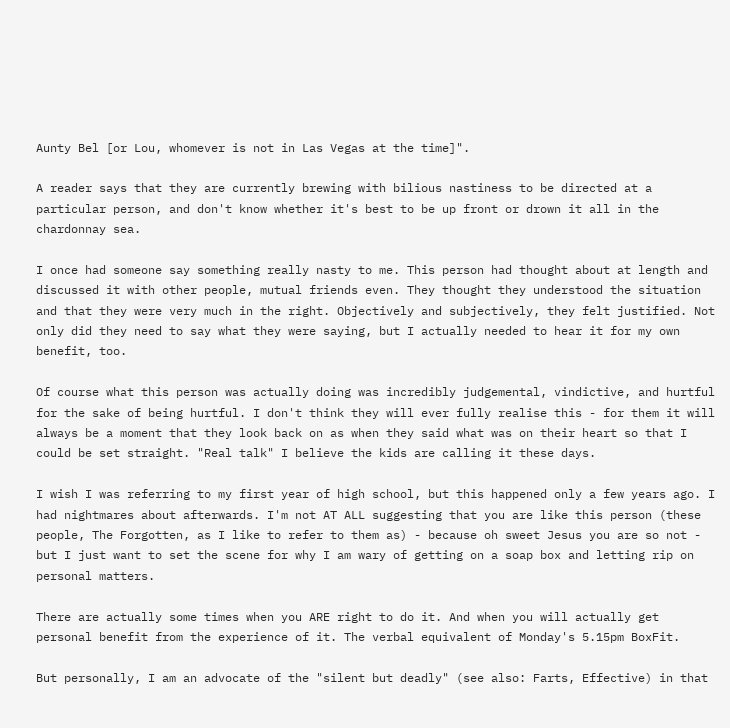Aunty Bel [or Lou, whomever is not in Las Vegas at the time]".

A reader says that they are currently brewing with bilious nastiness to be directed at a particular person, and don't know whether it's best to be up front or drown it all in the chardonnay sea.

I once had someone say something really nasty to me. This person had thought about at length and discussed it with other people, mutual friends even. They thought they understood the situation and that they were very much in the right. Objectively and subjectively, they felt justified. Not only did they need to say what they were saying, but I actually needed to hear it for my own benefit, too.

Of course what this person was actually doing was incredibly judgemental, vindictive, and hurtful for the sake of being hurtful. I don't think they will ever fully realise this - for them it will always be a moment that they look back on as when they said what was on their heart so that I could be set straight. "Real talk" I believe the kids are calling it these days.

I wish I was referring to my first year of high school, but this happened only a few years ago. I had nightmares about afterwards. I'm not AT ALL suggesting that you are like this person (these people, The Forgotten, as I like to refer to them as) - because oh sweet Jesus you are so not - but I just want to set the scene for why I am wary of getting on a soap box and letting rip on personal matters.

There are actually some times when you ARE right to do it. And when you will actually get personal benefit from the experience of it. The verbal equivalent of Monday's 5.15pm BoxFit.

But personally, I am an advocate of the "silent but deadly" (see also: Farts, Effective) in that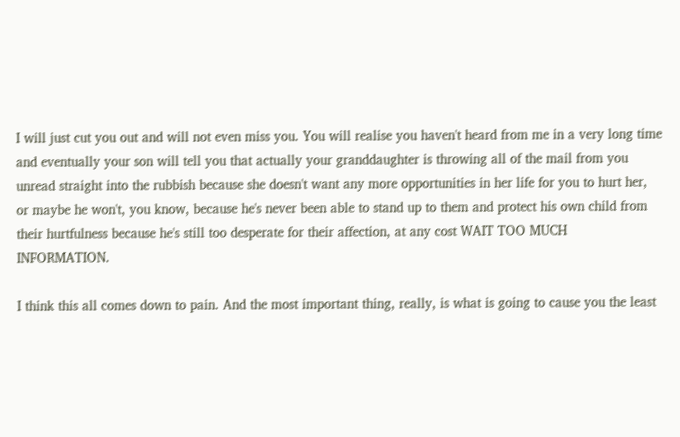I will just cut you out and will not even miss you. You will realise you haven't heard from me in a very long time and eventually your son will tell you that actually your granddaughter is throwing all of the mail from you unread straight into the rubbish because she doesn't want any more opportunities in her life for you to hurt her, or maybe he won't, you know, because he's never been able to stand up to them and protect his own child from their hurtfulness because he's still too desperate for their affection, at any cost WAIT TOO MUCH INFORMATION.

I think this all comes down to pain. And the most important thing, really, is what is going to cause you the least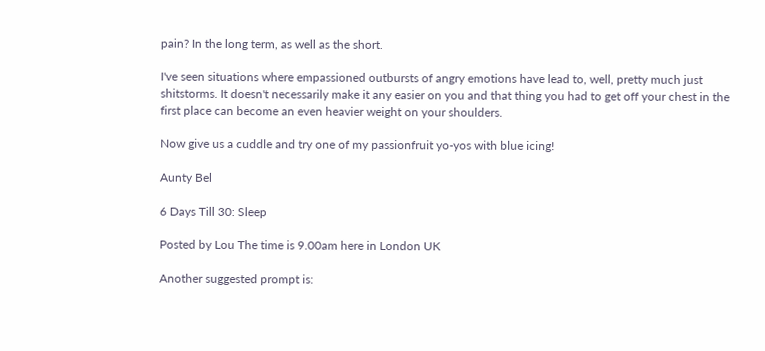pain? In the long term, as well as the short.

I've seen situations where empassioned outbursts of angry emotions have lead to, well, pretty much just shitstorms. It doesn't necessarily make it any easier on you and that thing you had to get off your chest in the first place can become an even heavier weight on your shoulders.

Now give us a cuddle and try one of my passionfruit yo-yos with blue icing!

Aunty Bel

6 Days Till 30: Sleep

Posted by Lou The time is 9.00am here in London UK

Another suggested prompt is: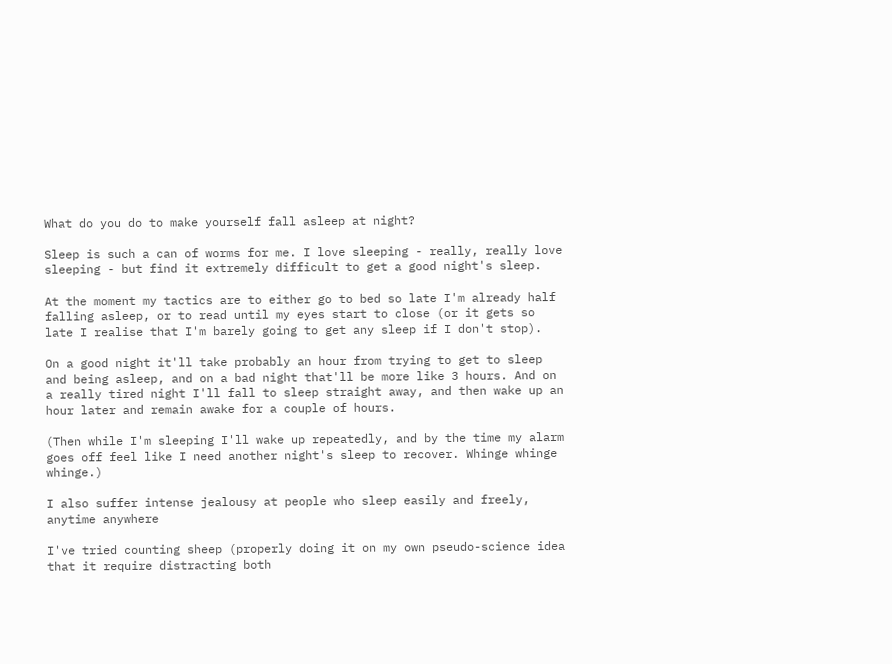What do you do to make yourself fall asleep at night?

Sleep is such a can of worms for me. I love sleeping - really, really love sleeping - but find it extremely difficult to get a good night's sleep.

At the moment my tactics are to either go to bed so late I'm already half falling asleep, or to read until my eyes start to close (or it gets so late I realise that I'm barely going to get any sleep if I don't stop).

On a good night it'll take probably an hour from trying to get to sleep and being asleep, and on a bad night that'll be more like 3 hours. And on a really tired night I'll fall to sleep straight away, and then wake up an hour later and remain awake for a couple of hours.

(Then while I'm sleeping I'll wake up repeatedly, and by the time my alarm goes off feel like I need another night's sleep to recover. Whinge whinge whinge.)

I also suffer intense jealousy at people who sleep easily and freely, anytime anywhere

I've tried counting sheep (properly doing it on my own pseudo-science idea that it require distracting both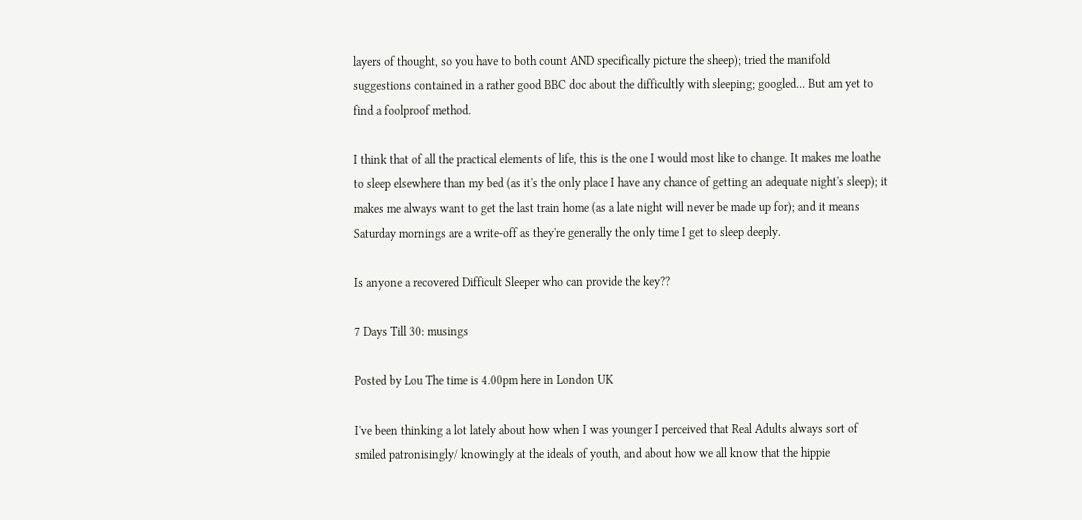layers of thought, so you have to both count AND specifically picture the sheep); tried the manifold suggestions contained in a rather good BBC doc about the difficultly with sleeping; googled... But am yet to find a foolproof method.

I think that of all the practical elements of life, this is the one I would most like to change. It makes me loathe to sleep elsewhere than my bed (as it's the only place I have any chance of getting an adequate night's sleep); it makes me always want to get the last train home (as a late night will never be made up for); and it means Saturday mornings are a write-off as they're generally the only time I get to sleep deeply.

Is anyone a recovered Difficult Sleeper who can provide the key??

7 Days Till 30: musings

Posted by Lou The time is 4.00pm here in London UK

I've been thinking a lot lately about how when I was younger I perceived that Real Adults always sort of smiled patronisingly/ knowingly at the ideals of youth, and about how we all know that the hippie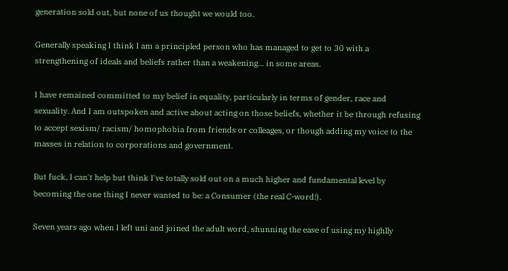generation sold out, but none of us thought we would too.

Generally speaking I think I am a principled person who has managed to get to 30 with a strengthening of ideals and beliefs rather than a weakening... in some areas.

I have remained committed to my belief in equality, particularly in terms of gender, race and sexuality. And I am outspoken and active about acting on those beliefs, whether it be through refusing to accept sexism/ racism/ homophobia from friends or colleages, or though adding my voice to the masses in relation to corporations and government.

But fuck, I can't help but think I've totally sold out on a much higher and fundamental level by becoming the one thing I never wanted to be: a Consumer (the real C-word!).

Seven years ago when I left uni and joined the adult word, shunning the ease of using my highlly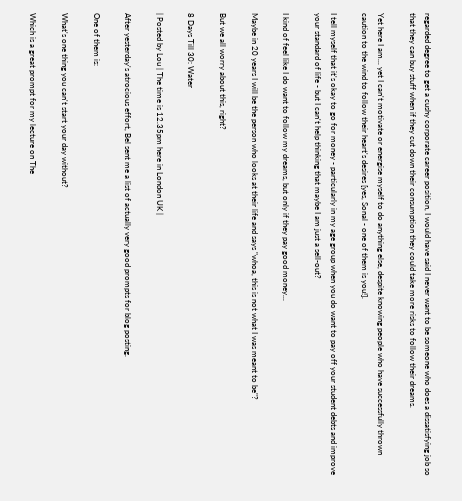regarded degree to get a cushy corporate career position, I would have said I never want to be someone who does a dissatisfying job so that they can buy stuff when if they cut down their consumption they could take more risks to follow their dreams.

Yet here I am... yet I can't motivate or energise myself to do anything else, despite knowing people who have successfully thrown caution to the wind to follow their heart's desires [yes, Sonal - one of them is you!].

I tell myself that it's okay to go for money - particularly in my age group when you do want to pay off your student debts and improve your standard of life - but I can't help thinking that maybe I am just a sell-out?

I kind of feel like I do want to follow my dreams, but only if they pay good money...

Maybe in 20 years I will be the person who looks at their life and says "whoa, this is not what I was meant to be"?

But we all worry about this, right?

8 Days Till 30: Water

| Posted by Lou | The time is 12.35pm here in London UK |

After yesterday's atrocious effort, Bel sent me a list of actually very good prompts for blog posting.

One of them is:

What's one thing you can't start your day without?

Which is a great prompt for my lecture on The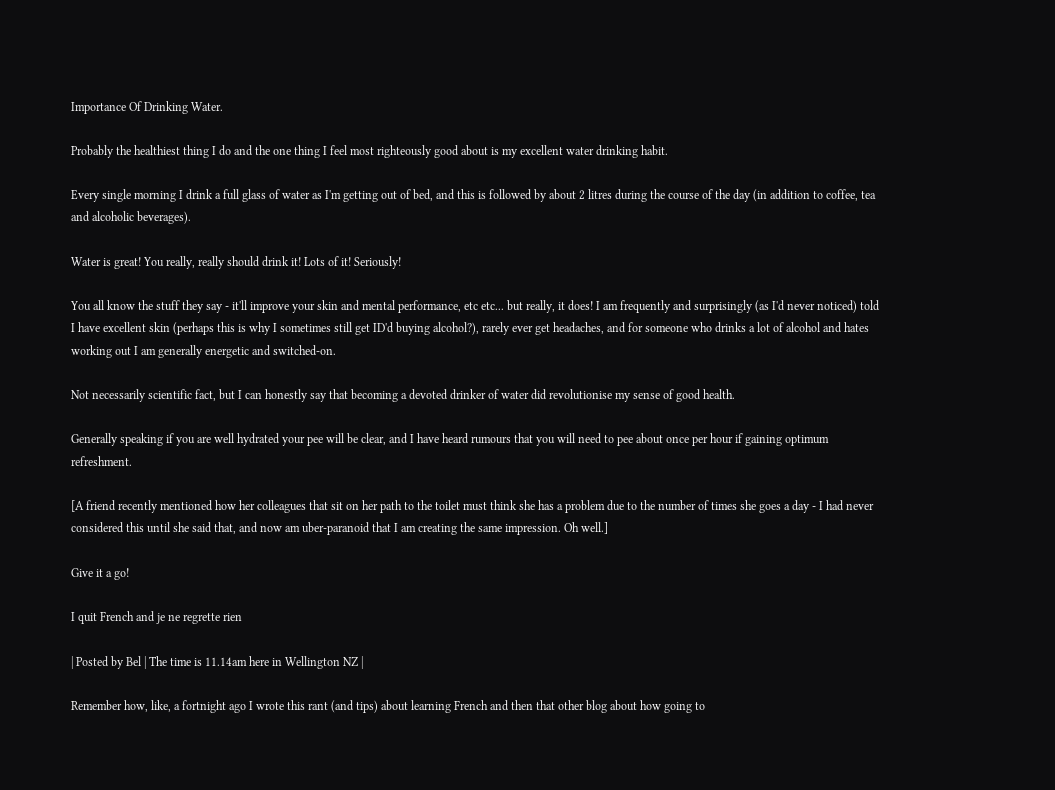Importance Of Drinking Water.

Probably the healthiest thing I do and the one thing I feel most righteously good about is my excellent water drinking habit.

Every single morning I drink a full glass of water as I'm getting out of bed, and this is followed by about 2 litres during the course of the day (in addition to coffee, tea and alcoholic beverages).

Water is great! You really, really should drink it! Lots of it! Seriously!

You all know the stuff they say - it'll improve your skin and mental performance, etc etc... but really, it does! I am frequently and surprisingly (as I'd never noticed) told I have excellent skin (perhaps this is why I sometimes still get ID'd buying alcohol?), rarely ever get headaches, and for someone who drinks a lot of alcohol and hates working out I am generally energetic and switched-on.

Not necessarily scientific fact, but I can honestly say that becoming a devoted drinker of water did revolutionise my sense of good health.

Generally speaking if you are well hydrated your pee will be clear, and I have heard rumours that you will need to pee about once per hour if gaining optimum refreshment.

[A friend recently mentioned how her colleagues that sit on her path to the toilet must think she has a problem due to the number of times she goes a day - I had never considered this until she said that, and now am uber-paranoid that I am creating the same impression. Oh well.]

Give it a go!

I quit French and je ne regrette rien

| Posted by Bel | The time is 11.14am here in Wellington NZ |

Remember how, like, a fortnight ago I wrote this rant (and tips) about learning French and then that other blog about how going to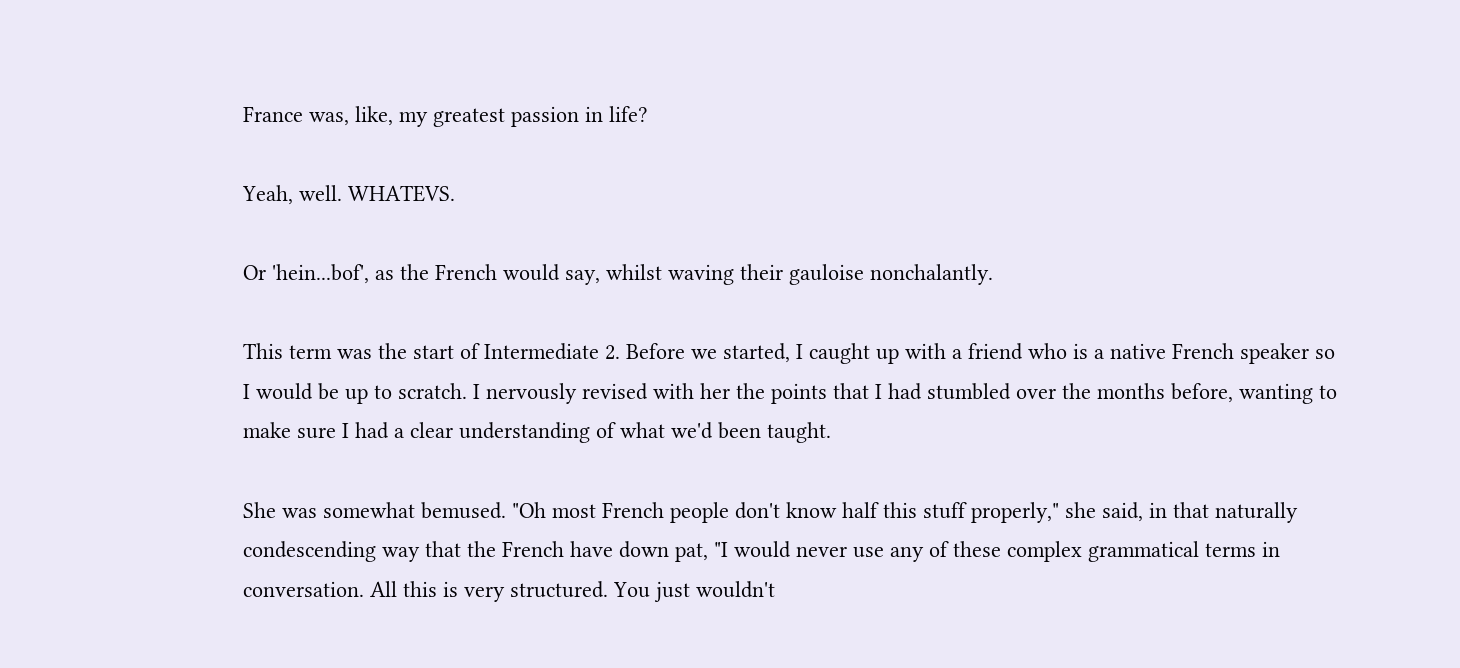France was, like, my greatest passion in life?

Yeah, well. WHATEVS.

Or 'hein...bof', as the French would say, whilst waving their gauloise nonchalantly.

This term was the start of Intermediate 2. Before we started, I caught up with a friend who is a native French speaker so I would be up to scratch. I nervously revised with her the points that I had stumbled over the months before, wanting to make sure I had a clear understanding of what we'd been taught.

She was somewhat bemused. "Oh most French people don't know half this stuff properly," she said, in that naturally condescending way that the French have down pat, "I would never use any of these complex grammatical terms in conversation. All this is very structured. You just wouldn't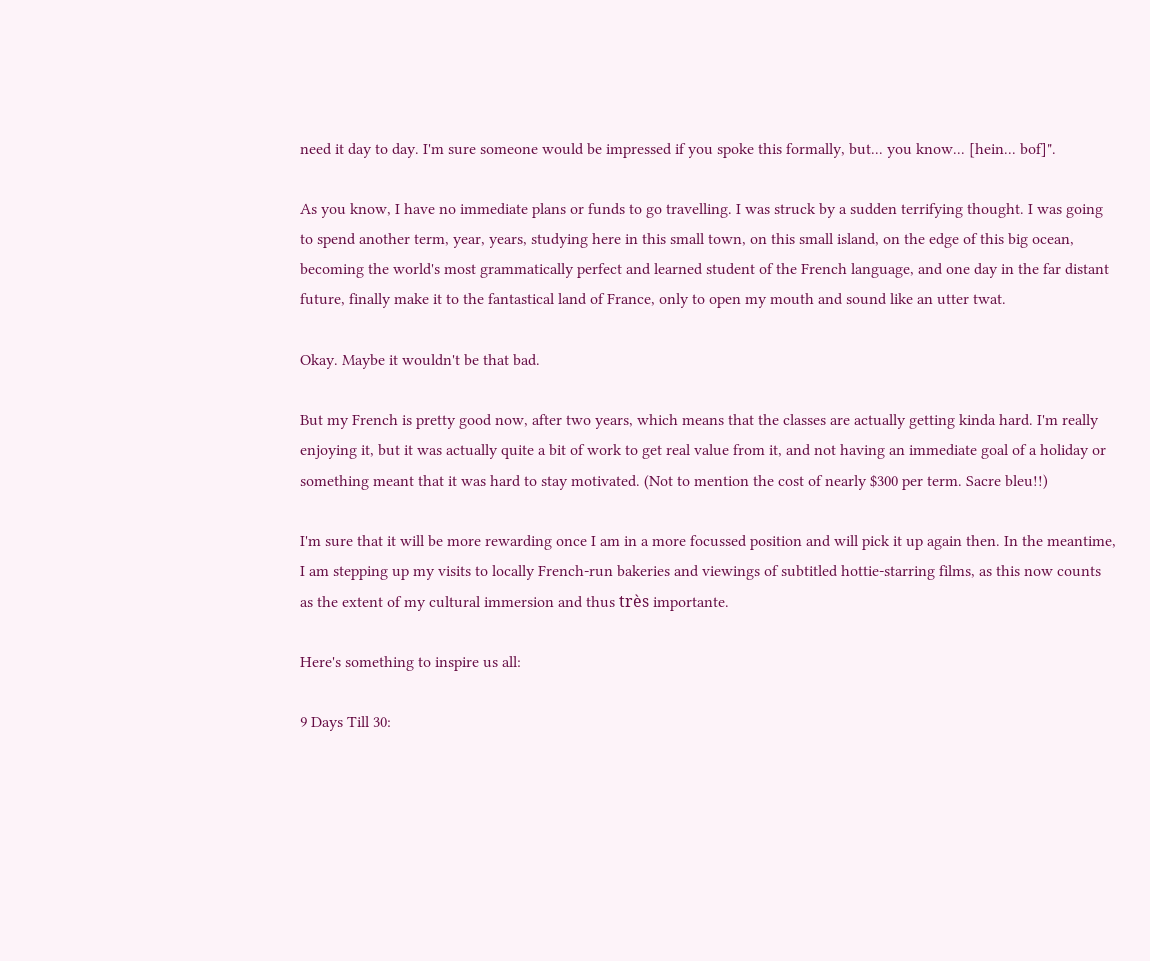need it day to day. I'm sure someone would be impressed if you spoke this formally, but... you know... [hein... bof]".

As you know, I have no immediate plans or funds to go travelling. I was struck by a sudden terrifying thought. I was going to spend another term, year, years, studying here in this small town, on this small island, on the edge of this big ocean, becoming the world's most grammatically perfect and learned student of the French language, and one day in the far distant future, finally make it to the fantastical land of France, only to open my mouth and sound like an utter twat.

Okay. Maybe it wouldn't be that bad.

But my French is pretty good now, after two years, which means that the classes are actually getting kinda hard. I'm really enjoying it, but it was actually quite a bit of work to get real value from it, and not having an immediate goal of a holiday or something meant that it was hard to stay motivated. (Not to mention the cost of nearly $300 per term. Sacre bleu!!)

I'm sure that it will be more rewarding once I am in a more focussed position and will pick it up again then. In the meantime, I am stepping up my visits to locally French-run bakeries and viewings of subtitled hottie-starring films, as this now counts as the extent of my cultural immersion and thus très importante.

Here's something to inspire us all:

9 Days Till 30: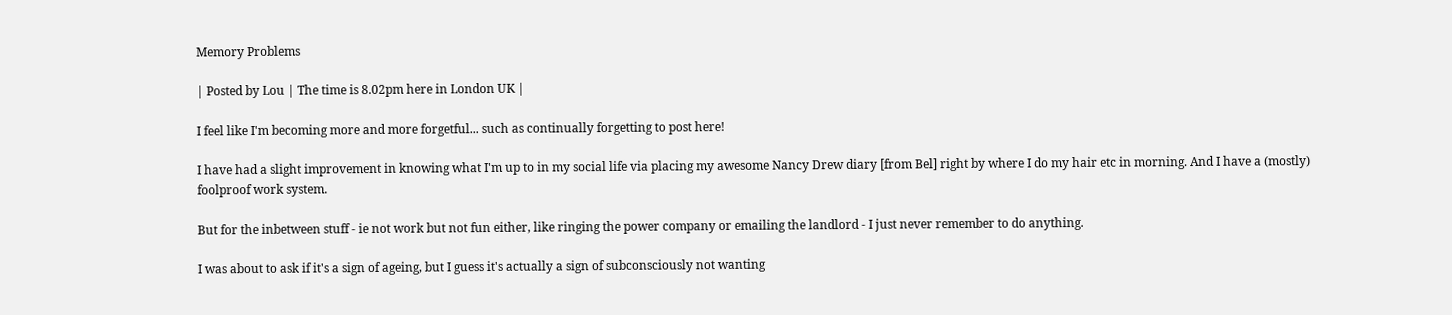Memory Problems

| Posted by Lou | The time is 8.02pm here in London UK |

I feel like I'm becoming more and more forgetful... such as continually forgetting to post here!

I have had a slight improvement in knowing what I'm up to in my social life via placing my awesome Nancy Drew diary [from Bel] right by where I do my hair etc in morning. And I have a (mostly) foolproof work system.

But for the inbetween stuff - ie not work but not fun either, like ringing the power company or emailing the landlord - I just never remember to do anything.

I was about to ask if it's a sign of ageing, but I guess it's actually a sign of subconsciously not wanting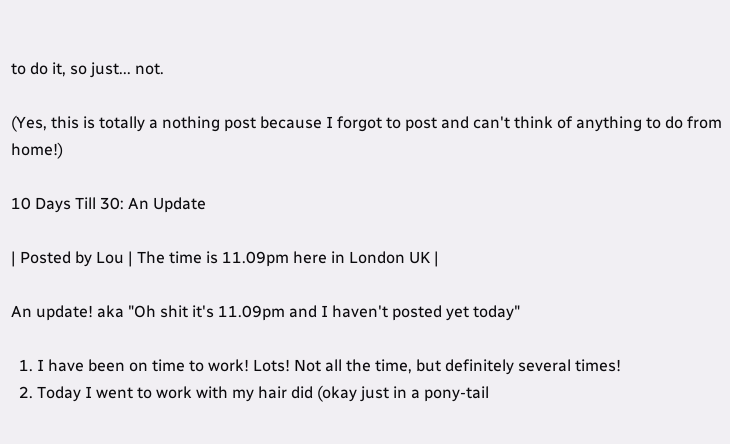to do it, so just... not.

(Yes, this is totally a nothing post because I forgot to post and can't think of anything to do from home!)

10 Days Till 30: An Update

| Posted by Lou | The time is 11.09pm here in London UK |

An update! aka "Oh shit it's 11.09pm and I haven't posted yet today"

  1. I have been on time to work! Lots! Not all the time, but definitely several times!
  2. Today I went to work with my hair did (okay just in a pony-tail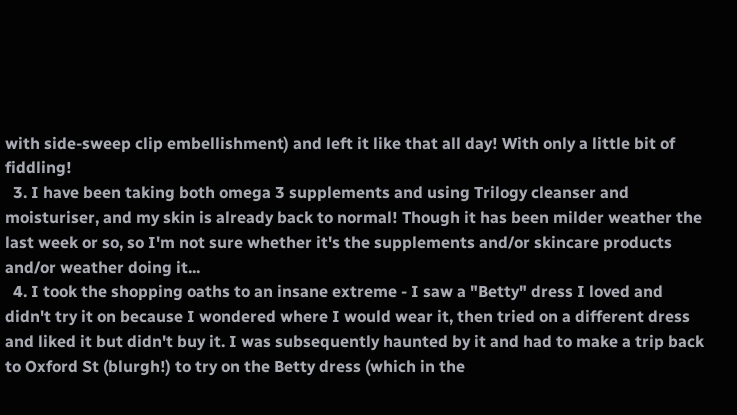with side-sweep clip embellishment) and left it like that all day! With only a little bit of fiddling!
  3. I have been taking both omega 3 supplements and using Trilogy cleanser and moisturiser, and my skin is already back to normal! Though it has been milder weather the last week or so, so I'm not sure whether it's the supplements and/or skincare products and/or weather doing it...
  4. I took the shopping oaths to an insane extreme - I saw a "Betty" dress I loved and didn't try it on because I wondered where I would wear it, then tried on a different dress and liked it but didn't buy it. I was subsequently haunted by it and had to make a trip back to Oxford St (blurgh!) to try on the Betty dress (which in the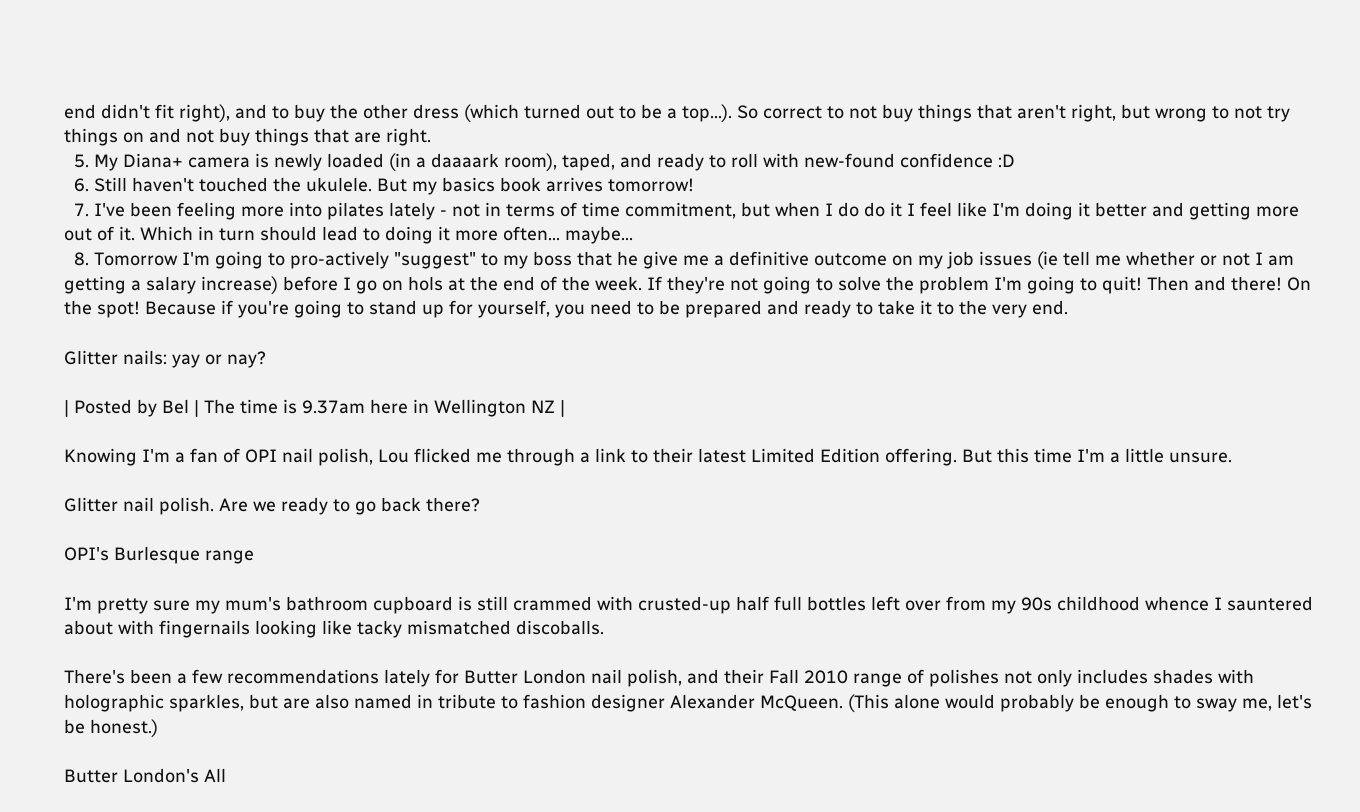end didn't fit right), and to buy the other dress (which turned out to be a top...). So correct to not buy things that aren't right, but wrong to not try things on and not buy things that are right.
  5. My Diana+ camera is newly loaded (in a daaaark room), taped, and ready to roll with new-found confidence :D
  6. Still haven't touched the ukulele. But my basics book arrives tomorrow!
  7. I've been feeling more into pilates lately - not in terms of time commitment, but when I do do it I feel like I'm doing it better and getting more out of it. Which in turn should lead to doing it more often... maybe...
  8. Tomorrow I'm going to pro-actively "suggest" to my boss that he give me a definitive outcome on my job issues (ie tell me whether or not I am getting a salary increase) before I go on hols at the end of the week. If they're not going to solve the problem I'm going to quit! Then and there! On the spot! Because if you're going to stand up for yourself, you need to be prepared and ready to take it to the very end.

Glitter nails: yay or nay?

| Posted by Bel | The time is 9.37am here in Wellington NZ |

Knowing I'm a fan of OPI nail polish, Lou flicked me through a link to their latest Limited Edition offering. But this time I'm a little unsure.

Glitter nail polish. Are we ready to go back there?

OPI's Burlesque range

I'm pretty sure my mum's bathroom cupboard is still crammed with crusted-up half full bottles left over from my 90s childhood whence I sauntered about with fingernails looking like tacky mismatched discoballs.

There's been a few recommendations lately for Butter London nail polish, and their Fall 2010 range of polishes not only includes shades with holographic sparkles, but are also named in tribute to fashion designer Alexander McQueen. (This alone would probably be enough to sway me, let's be honest.)

Butter London's All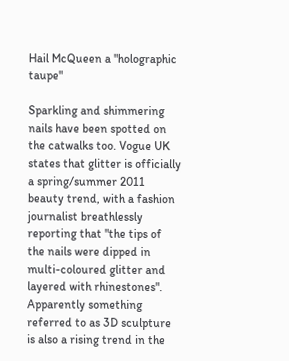Hail McQueen a "holographic taupe"

Sparkling and shimmering nails have been spotted on the catwalks too. Vogue UK states that glitter is officially a spring/summer 2011 beauty trend, with a fashion journalist breathlessly reporting that "the tips of the nails were dipped in multi-coloured glitter and layered with rhinestones". Apparently something referred to as 3D sculpture is also a rising trend in the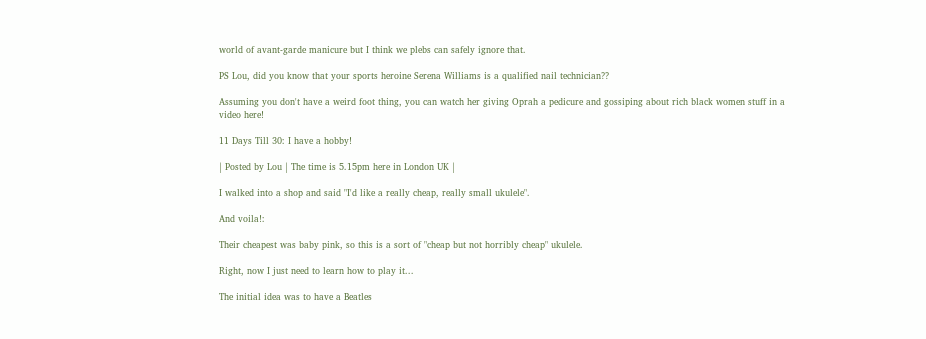world of avant-garde manicure but I think we plebs can safely ignore that.

PS Lou, did you know that your sports heroine Serena Williams is a qualified nail technician??

Assuming you don't have a weird foot thing, you can watch her giving Oprah a pedicure and gossiping about rich black women stuff in a video here!

11 Days Till 30: I have a hobby!

| Posted by Lou | The time is 5.15pm here in London UK |

I walked into a shop and said "I'd like a really cheap, really small ukulele".

And voila!:

Their cheapest was baby pink, so this is a sort of "cheap but not horribly cheap" ukulele.

Right, now I just need to learn how to play it...

The initial idea was to have a Beatles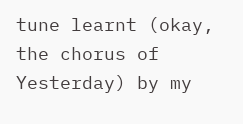tune learnt (okay, the chorus of Yesterday) by my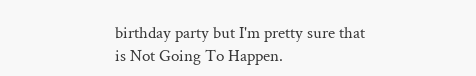birthday party but I'm pretty sure that is Not Going To Happen.